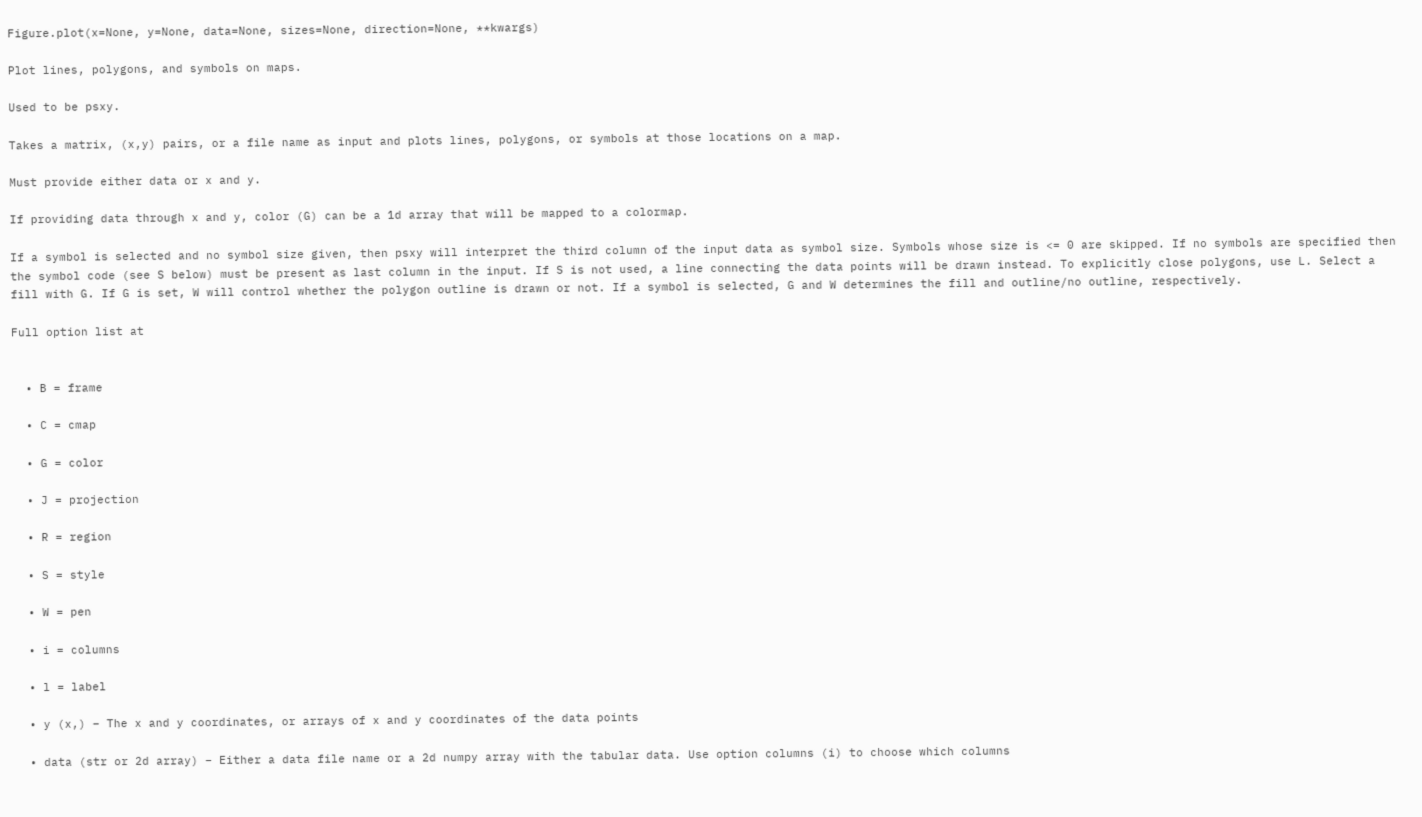Figure.plot(x=None, y=None, data=None, sizes=None, direction=None, **kwargs)

Plot lines, polygons, and symbols on maps.

Used to be psxy.

Takes a matrix, (x,y) pairs, or a file name as input and plots lines, polygons, or symbols at those locations on a map.

Must provide either data or x and y.

If providing data through x and y, color (G) can be a 1d array that will be mapped to a colormap.

If a symbol is selected and no symbol size given, then psxy will interpret the third column of the input data as symbol size. Symbols whose size is <= 0 are skipped. If no symbols are specified then the symbol code (see S below) must be present as last column in the input. If S is not used, a line connecting the data points will be drawn instead. To explicitly close polygons, use L. Select a fill with G. If G is set, W will control whether the polygon outline is drawn or not. If a symbol is selected, G and W determines the fill and outline/no outline, respectively.

Full option list at


  • B = frame

  • C = cmap

  • G = color

  • J = projection

  • R = region

  • S = style

  • W = pen

  • i = columns

  • l = label

  • y (x,) – The x and y coordinates, or arrays of x and y coordinates of the data points

  • data (str or 2d array) – Either a data file name or a 2d numpy array with the tabular data. Use option columns (i) to choose which columns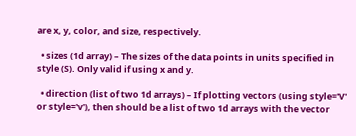are x, y, color, and size, respectively.

  • sizes (1d array) – The sizes of the data points in units specified in style (S). Only valid if using x and y.

  • direction (list of two 1d arrays) – If plotting vectors (using style='V' or style='v'), then should be a list of two 1d arrays with the vector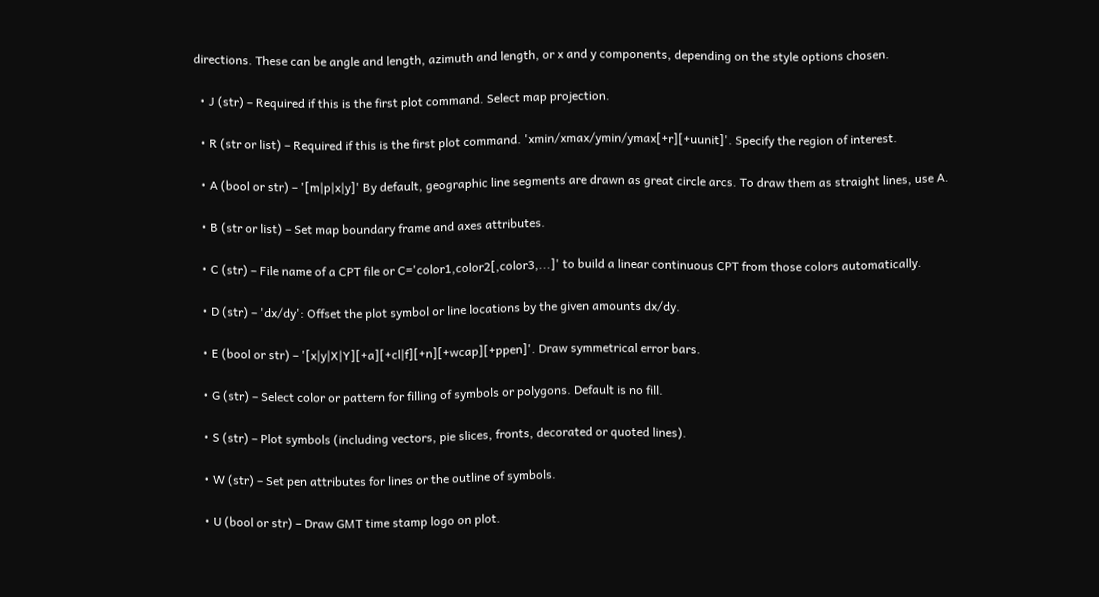directions. These can be angle and length, azimuth and length, or x and y components, depending on the style options chosen.

  • J (str) – Required if this is the first plot command. Select map projection.

  • R (str or list) – Required if this is the first plot command. 'xmin/xmax/ymin/ymax[+r][+uunit]'. Specify the region of interest.

  • A (bool or str) – '[m|p|x|y]' By default, geographic line segments are drawn as great circle arcs. To draw them as straight lines, use A.

  • B (str or list) – Set map boundary frame and axes attributes.

  • C (str) – File name of a CPT file or C='color1,color2[,color3,...]' to build a linear continuous CPT from those colors automatically.

  • D (str) – 'dx/dy': Offset the plot symbol or line locations by the given amounts dx/dy.

  • E (bool or str) – '[x|y|X|Y][+a][+cl|f][+n][+wcap][+ppen]'. Draw symmetrical error bars.

  • G (str) – Select color or pattern for filling of symbols or polygons. Default is no fill.

  • S (str) – Plot symbols (including vectors, pie slices, fronts, decorated or quoted lines).

  • W (str) – Set pen attributes for lines or the outline of symbols.

  • U (bool or str) – Draw GMT time stamp logo on plot.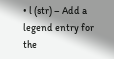• l (str) – Add a legend entry for the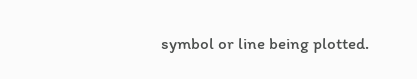symbol or line being plotted.